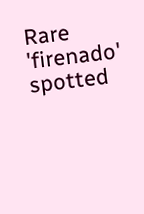Rare 'firenado' spotted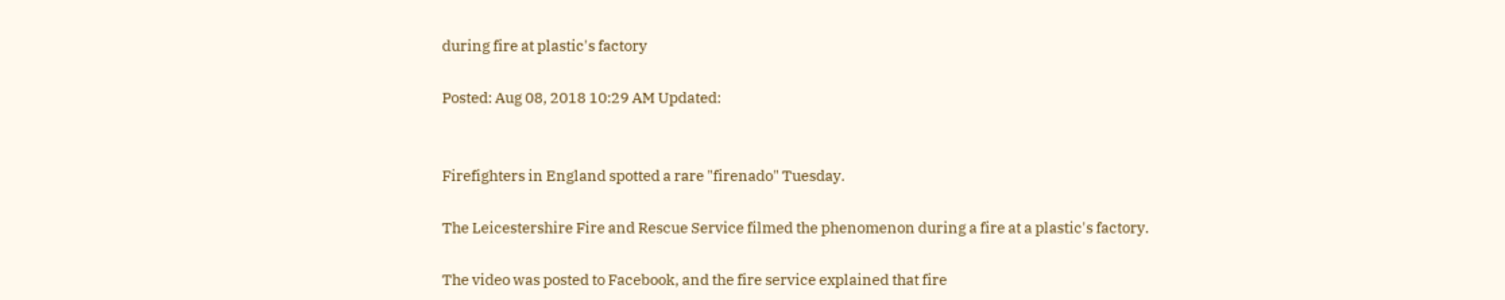during fire at plastic's factory

Posted: Aug 08, 2018 10:29 AM Updated:


Firefighters in England spotted a rare "firenado" Tuesday.

The Leicestershire Fire and Rescue Service filmed the phenomenon during a fire at a plastic's factory.

The video was posted to Facebook, and the fire service explained that fire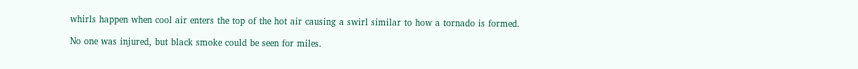whirls happen when cool air enters the top of the hot air causing a swirl similar to how a tornado is formed.

No one was injured, but black smoke could be seen for miles.